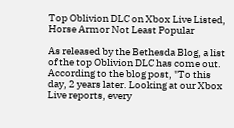Top Oblivion DLC on Xbox Live Listed, Horse Armor Not Least Popular

As released by the Bethesda Blog, a list of the top Oblivion DLC has come out. According to the blog post, "To this day, 2 years later. Looking at our Xbox Live reports, every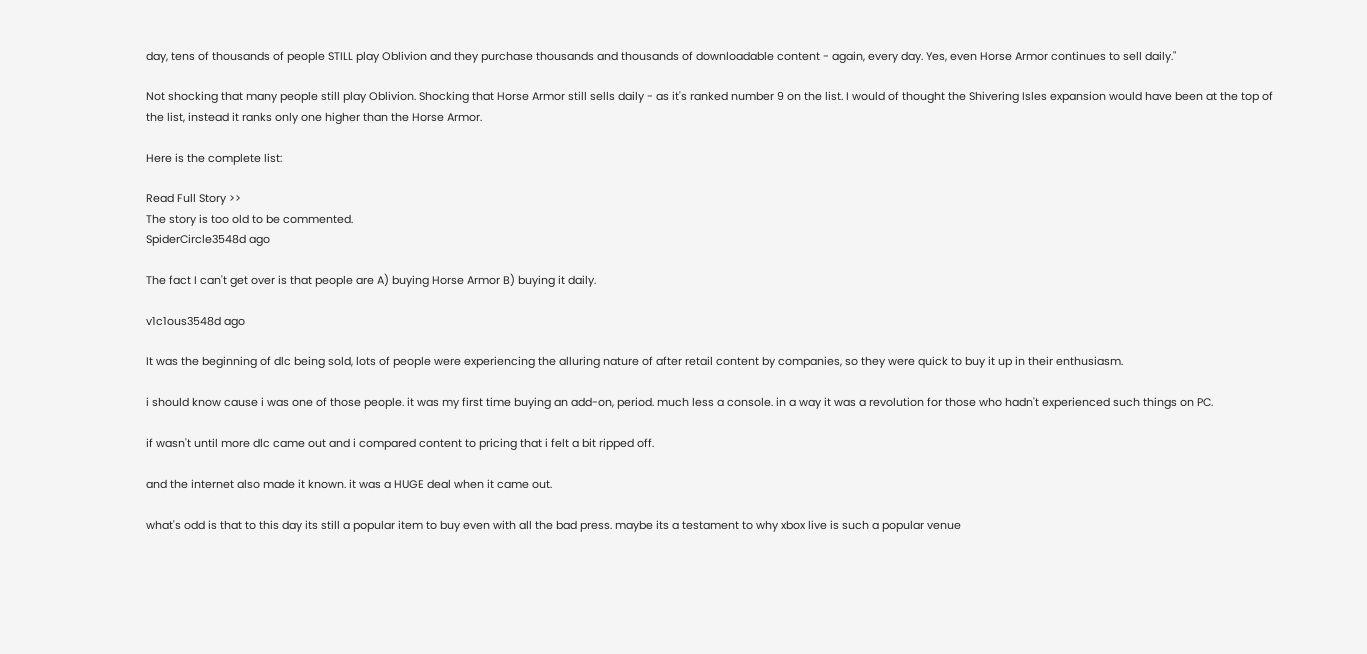day, tens of thousands of people STILL play Oblivion and they purchase thousands and thousands of downloadable content - again, every day. Yes, even Horse Armor continues to sell daily."

Not shocking that many people still play Oblivion. Shocking that Horse Armor still sells daily - as it's ranked number 9 on the list. I would of thought the Shivering Isles expansion would have been at the top of the list, instead it ranks only one higher than the Horse Armor.

Here is the complete list:

Read Full Story >>
The story is too old to be commented.
SpiderCircle3548d ago

The fact I can't get over is that people are A) buying Horse Armor B) buying it daily.

v1c1ous3548d ago

It was the beginning of dlc being sold, lots of people were experiencing the alluring nature of after retail content by companies, so they were quick to buy it up in their enthusiasm.

i should know cause i was one of those people. it was my first time buying an add-on, period. much less a console. in a way it was a revolution for those who hadn't experienced such things on PC.

if wasn't until more dlc came out and i compared content to pricing that i felt a bit ripped off.

and the internet also made it known. it was a HUGE deal when it came out.

what's odd is that to this day its still a popular item to buy even with all the bad press. maybe its a testament to why xbox live is such a popular venue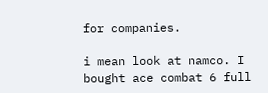for companies.

i mean look at namco. I bought ace combat 6 full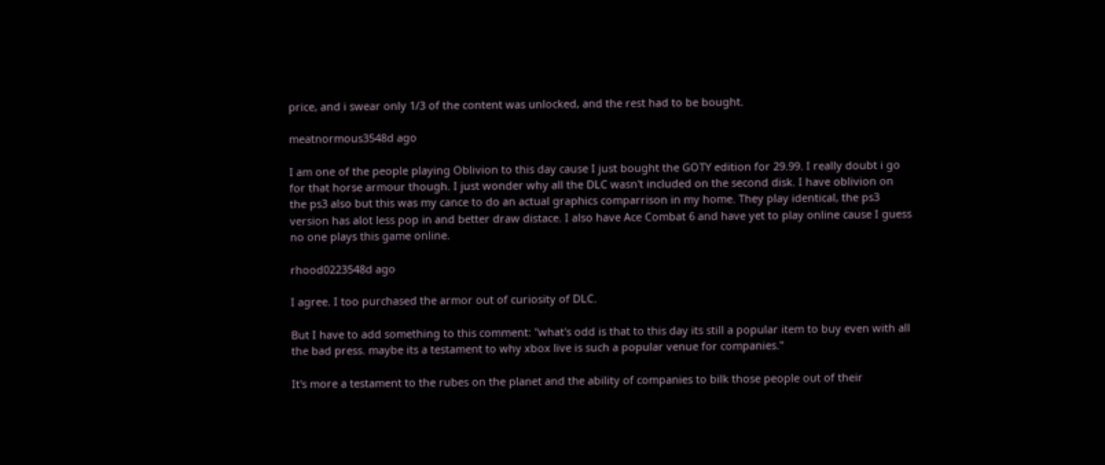price, and i swear only 1/3 of the content was unlocked, and the rest had to be bought.

meatnormous3548d ago

I am one of the people playing Oblivion to this day cause I just bought the GOTY edition for 29.99. I really doubt i go for that horse armour though. I just wonder why all the DLC wasn't included on the second disk. I have oblivion on the ps3 also but this was my cance to do an actual graphics comparrison in my home. They play identical, the ps3 version has alot less pop in and better draw distace. I also have Ace Combat 6 and have yet to play online cause I guess no one plays this game online.

rhood0223548d ago

I agree. I too purchased the armor out of curiosity of DLC.

But I have to add something to this comment: "what's odd is that to this day its still a popular item to buy even with all the bad press. maybe its a testament to why xbox live is such a popular venue for companies."

It's more a testament to the rubes on the planet and the ability of companies to bilk those people out of their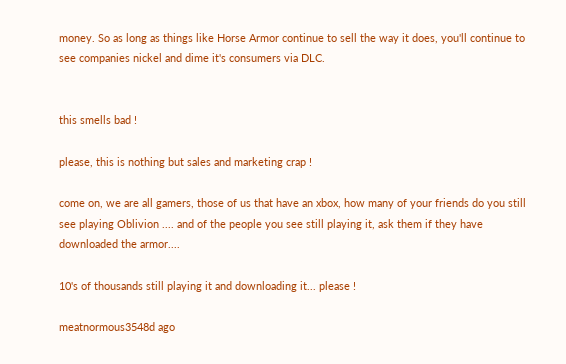money. So as long as things like Horse Armor continue to sell the way it does, you'll continue to see companies nickel and dime it's consumers via DLC.


this smells bad !

please, this is nothing but sales and marketing crap !

come on, we are all gamers, those of us that have an xbox, how many of your friends do you still see playing Oblivion .... and of the people you see still playing it, ask them if they have downloaded the armor....

10's of thousands still playing it and downloading it... please !

meatnormous3548d ago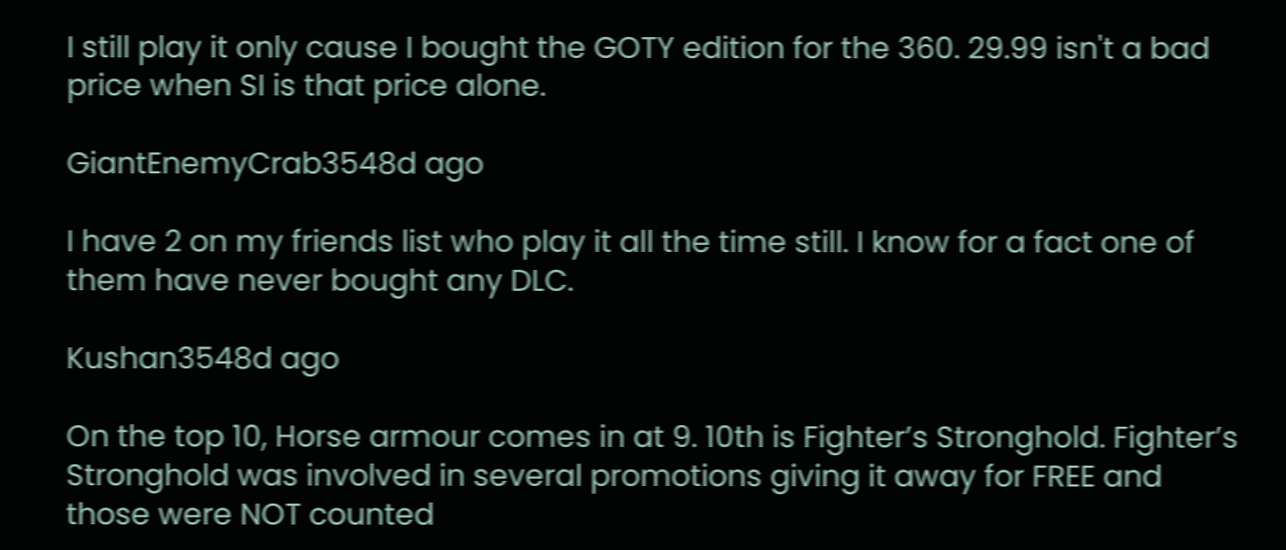I still play it only cause I bought the GOTY edition for the 360. 29.99 isn't a bad price when SI is that price alone.

GiantEnemyCrab3548d ago

I have 2 on my friends list who play it all the time still. I know for a fact one of them have never bought any DLC.

Kushan3548d ago

On the top 10, Horse armour comes in at 9. 10th is Fighter’s Stronghold. Fighter’s Stronghold was involved in several promotions giving it away for FREE and those were NOT counted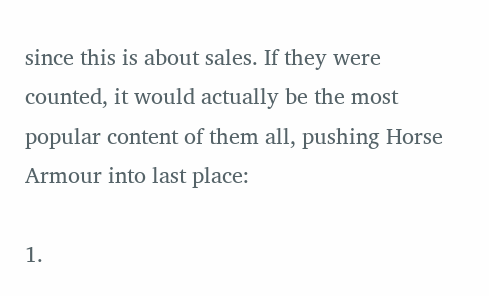since this is about sales. If they were counted, it would actually be the most popular content of them all, pushing Horse Armour into last place:

1.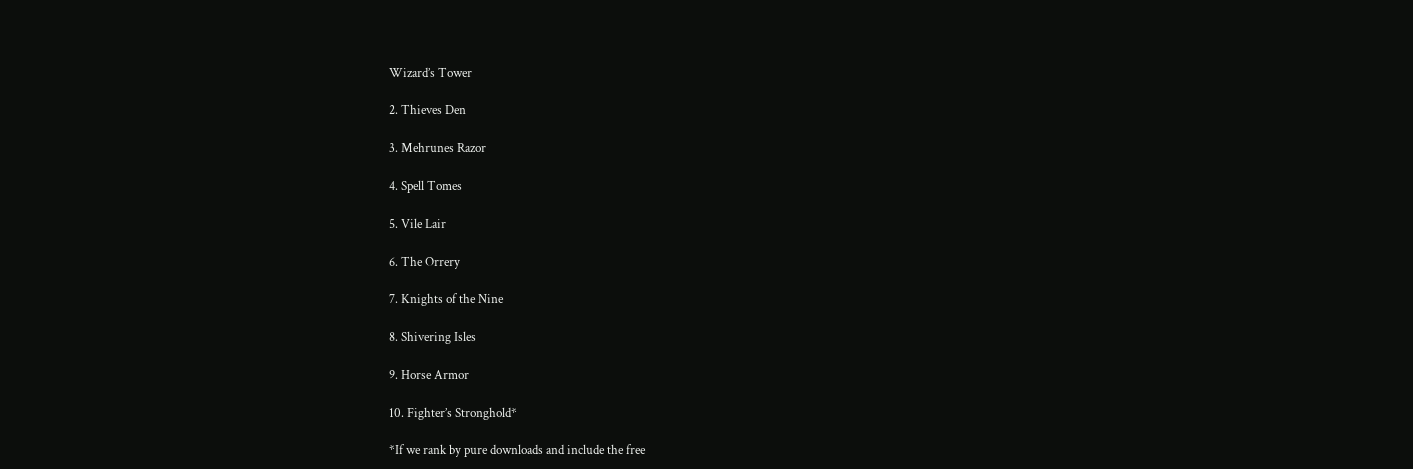Wizard’s Tower

2. Thieves Den

3. Mehrunes Razor

4. Spell Tomes

5. Vile Lair

6. The Orrery

7. Knights of the Nine

8. Shivering Isles

9. Horse Armor

10. Fighter’s Stronghold*

*If we rank by pure downloads and include the free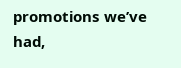promotions we’ve had,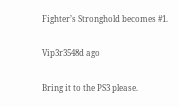Fighter’s Stronghold becomes #1.

Vip3r3548d ago

Bring it to the PS3 please.